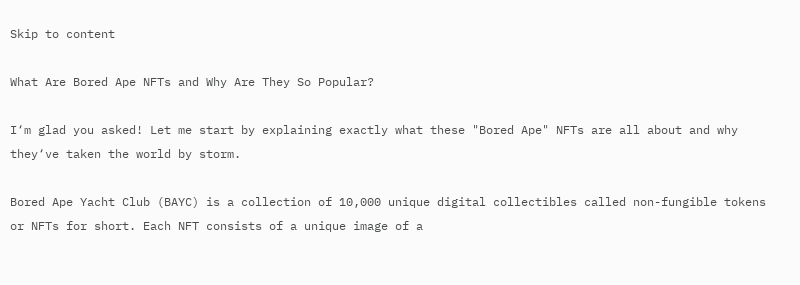Skip to content

What Are Bored Ape NFTs and Why Are They So Popular?

I‘m glad you asked! Let me start by explaining exactly what these "Bored Ape" NFTs are all about and why they‘ve taken the world by storm.

Bored Ape Yacht Club (BAYC) is a collection of 10,000 unique digital collectibles called non-fungible tokens or NFTs for short. Each NFT consists of a unique image of a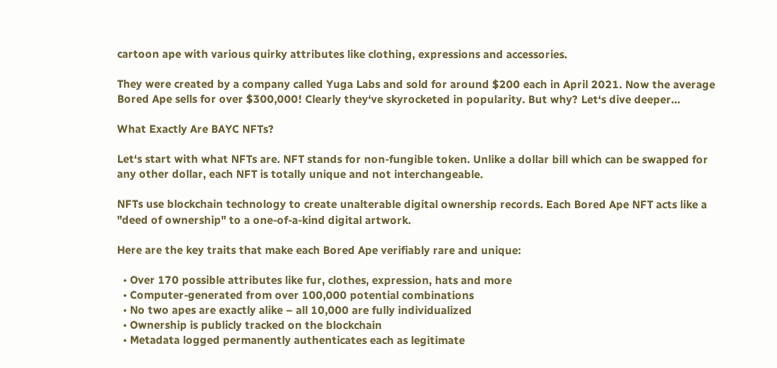cartoon ape with various quirky attributes like clothing, expressions and accessories.

They were created by a company called Yuga Labs and sold for around $200 each in April 2021. Now the average Bored Ape sells for over $300,000! Clearly they‘ve skyrocketed in popularity. But why? Let‘s dive deeper…

What Exactly Are BAYC NFTs?

Let‘s start with what NFTs are. NFT stands for non-fungible token. Unlike a dollar bill which can be swapped for any other dollar, each NFT is totally unique and not interchangeable.

NFTs use blockchain technology to create unalterable digital ownership records. Each Bored Ape NFT acts like a "deed of ownership" to a one-of-a-kind digital artwork.

Here are the key traits that make each Bored Ape verifiably rare and unique:

  • Over 170 possible attributes like fur, clothes, expression, hats and more
  • Computer-generated from over 100,000 potential combinations
  • No two apes are exactly alike – all 10,000 are fully individualized
  • Ownership is publicly tracked on the blockchain
  • Metadata logged permanently authenticates each as legitimate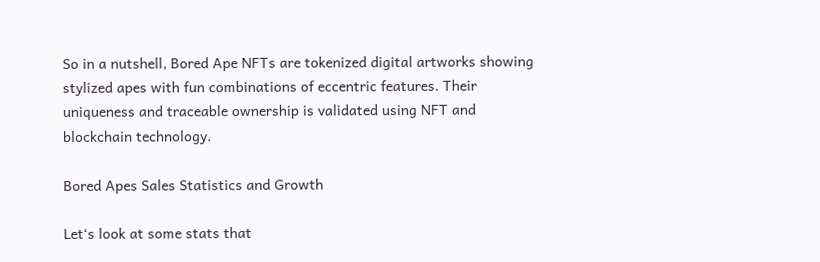So in a nutshell, Bored Ape NFTs are tokenized digital artworks showing stylized apes with fun combinations of eccentric features. Their uniqueness and traceable ownership is validated using NFT and blockchain technology.

Bored Apes Sales Statistics and Growth

Let‘s look at some stats that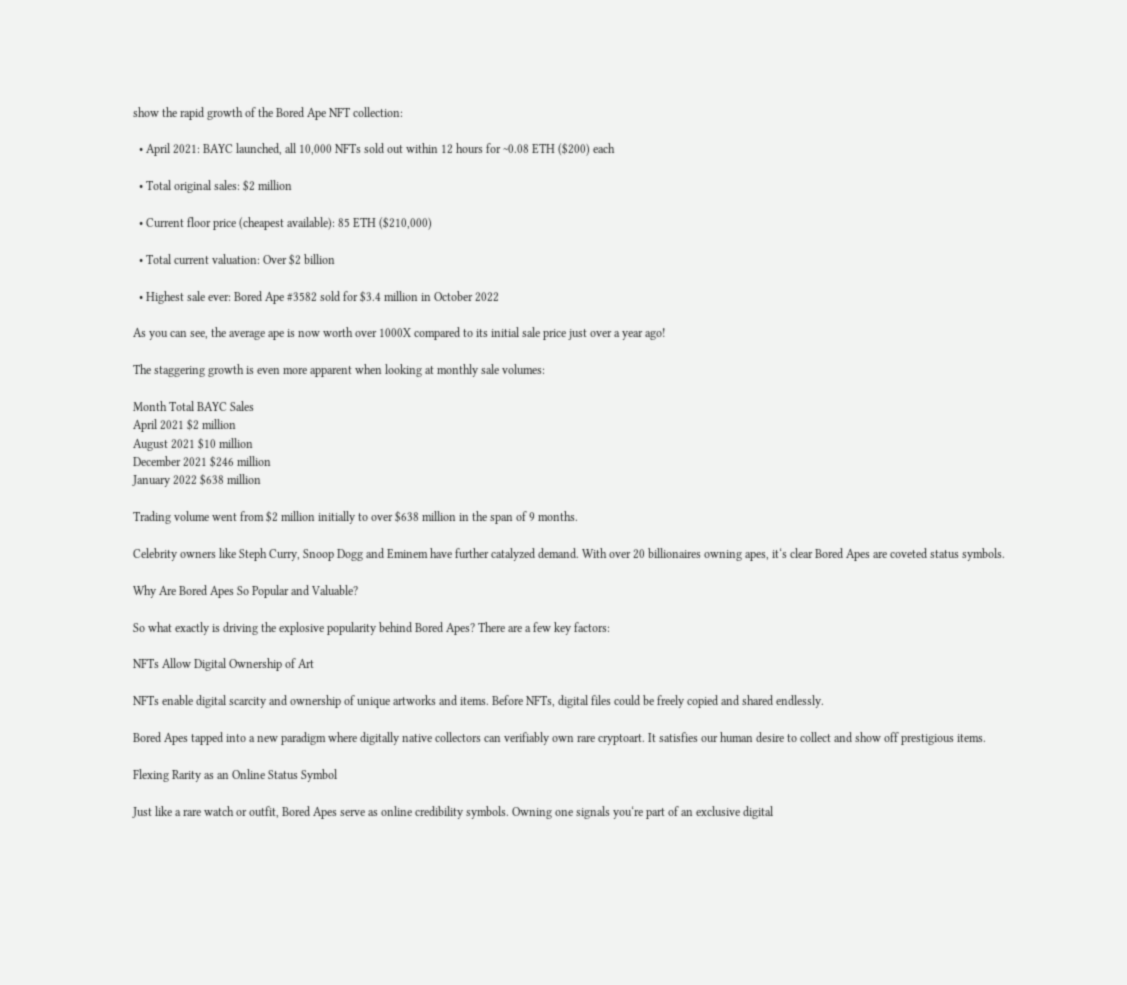show the rapid growth of the Bored Ape NFT collection:

  • April 2021: BAYC launched, all 10,000 NFTs sold out within 12 hours for ~0.08 ETH ($200) each

  • Total original sales: $2 million

  • Current floor price (cheapest available): 85 ETH ($210,000)

  • Total current valuation: Over $2 billion

  • Highest sale ever: Bored Ape #3582 sold for $3.4 million in October 2022

As you can see, the average ape is now worth over 1000X compared to its initial sale price just over a year ago!

The staggering growth is even more apparent when looking at monthly sale volumes:

Month Total BAYC Sales
April 2021 $2 million
August 2021 $10 million
December 2021 $246 million
January 2022 $638 million

Trading volume went from $2 million initially to over $638 million in the span of 9 months.

Celebrity owners like Steph Curry, Snoop Dogg and Eminem have further catalyzed demand. With over 20 billionaires owning apes, it‘s clear Bored Apes are coveted status symbols.

Why Are Bored Apes So Popular and Valuable?

So what exactly is driving the explosive popularity behind Bored Apes? There are a few key factors:

NFTs Allow Digital Ownership of Art

NFTs enable digital scarcity and ownership of unique artworks and items. Before NFTs, digital files could be freely copied and shared endlessly.

Bored Apes tapped into a new paradigm where digitally native collectors can verifiably own rare cryptoart. It satisfies our human desire to collect and show off prestigious items.

Flexing Rarity as an Online Status Symbol

Just like a rare watch or outfit, Bored Apes serve as online credibility symbols. Owning one signals you‘re part of an exclusive digital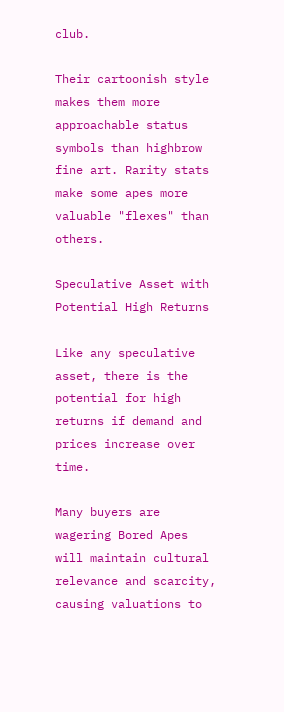club.

Their cartoonish style makes them more approachable status symbols than highbrow fine art. Rarity stats make some apes more valuable "flexes" than others.

Speculative Asset with Potential High Returns

Like any speculative asset, there is the potential for high returns if demand and prices increase over time.

Many buyers are wagering Bored Apes will maintain cultural relevance and scarcity, causing valuations to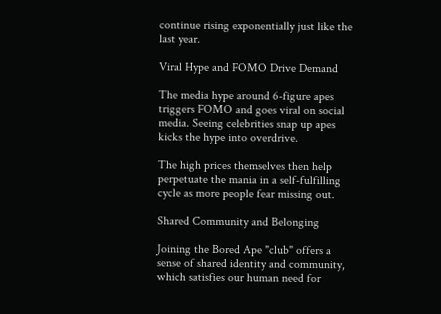continue rising exponentially just like the last year.

Viral Hype and FOMO Drive Demand

The media hype around 6-figure apes triggers FOMO and goes viral on social media. Seeing celebrities snap up apes kicks the hype into overdrive.

The high prices themselves then help perpetuate the mania in a self-fulfilling cycle as more people fear missing out.

Shared Community and Belonging

Joining the Bored Ape "club" offers a sense of shared identity and community, which satisfies our human need for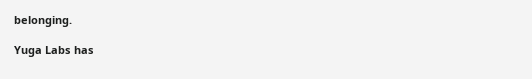belonging.

Yuga Labs has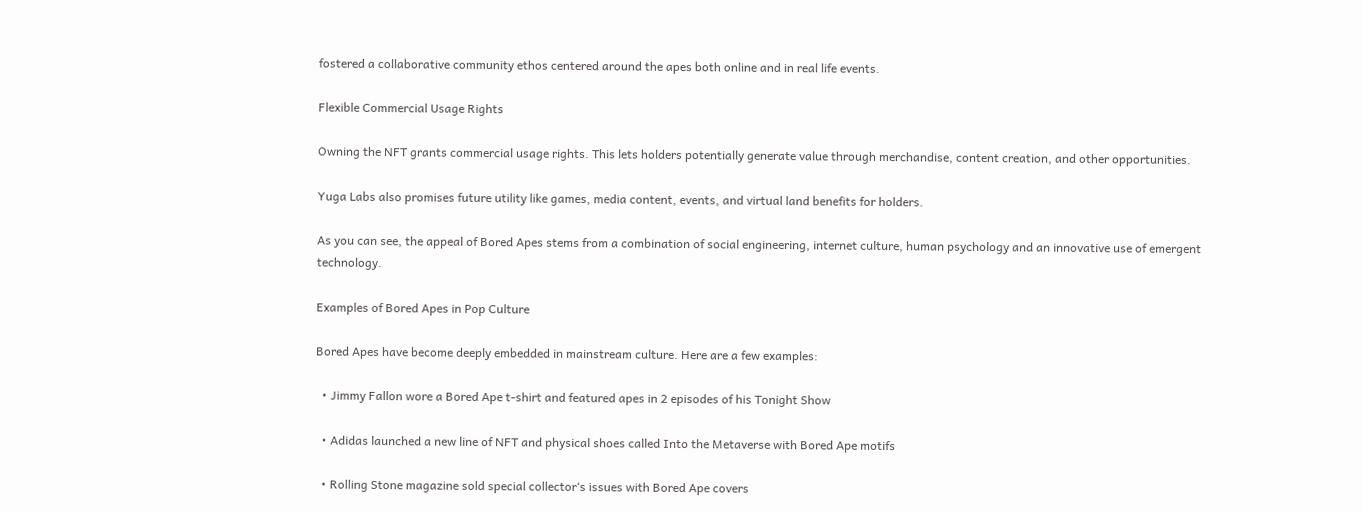fostered a collaborative community ethos centered around the apes both online and in real life events.

Flexible Commercial Usage Rights

Owning the NFT grants commercial usage rights. This lets holders potentially generate value through merchandise, content creation, and other opportunities.

Yuga Labs also promises future utility like games, media content, events, and virtual land benefits for holders.

As you can see, the appeal of Bored Apes stems from a combination of social engineering, internet culture, human psychology and an innovative use of emergent technology.

Examples of Bored Apes in Pop Culture

Bored Apes have become deeply embedded in mainstream culture. Here are a few examples:

  • Jimmy Fallon wore a Bored Ape t-shirt and featured apes in 2 episodes of his Tonight Show

  • Adidas launched a new line of NFT and physical shoes called Into the Metaverse with Bored Ape motifs

  • Rolling Stone magazine sold special collector‘s issues with Bored Ape covers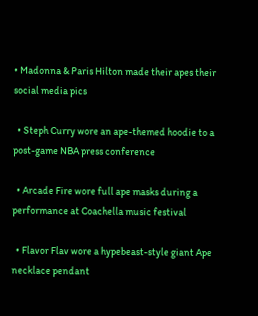• Madonna & Paris Hilton made their apes their social media pics

  • Steph Curry wore an ape-themed hoodie to a post-game NBA press conference

  • Arcade Fire wore full ape masks during a performance at Coachella music festival

  • Flavor Flav wore a hypebeast-style giant Ape necklace pendant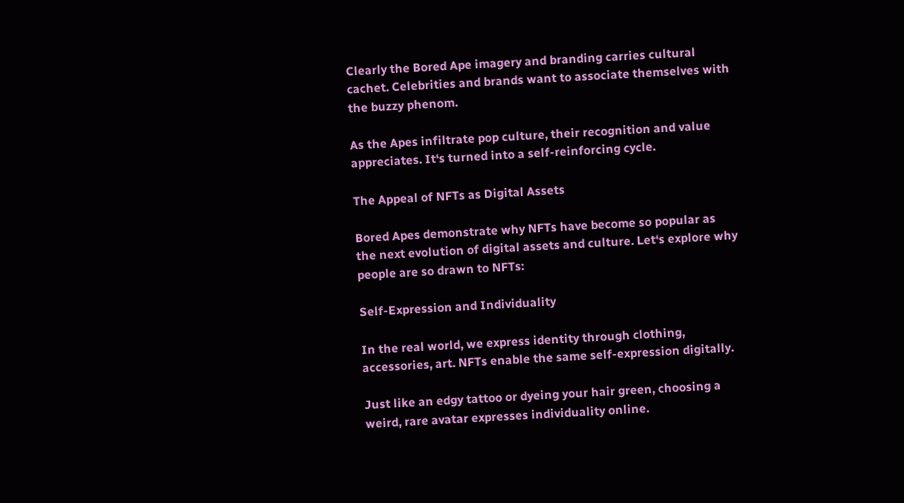Clearly the Bored Ape imagery and branding carries cultural cachet. Celebrities and brands want to associate themselves with the buzzy phenom.

As the Apes infiltrate pop culture, their recognition and value appreciates. It‘s turned into a self-reinforcing cycle.

The Appeal of NFTs as Digital Assets

Bored Apes demonstrate why NFTs have become so popular as the next evolution of digital assets and culture. Let‘s explore why people are so drawn to NFTs:

Self-Expression and Individuality

In the real world, we express identity through clothing, accessories, art. NFTs enable the same self-expression digitally.

Just like an edgy tattoo or dyeing your hair green, choosing a weird, rare avatar expresses individuality online.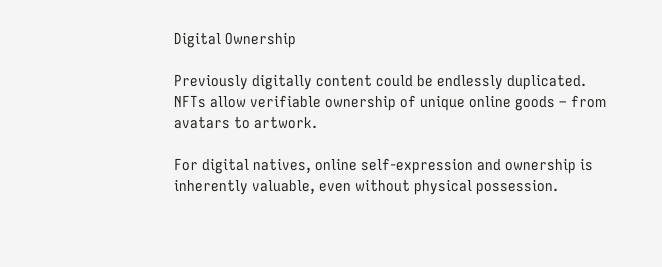Digital Ownership

Previously digitally content could be endlessly duplicated. NFTs allow verifiable ownership of unique online goods – from avatars to artwork.

For digital natives, online self-expression and ownership is inherently valuable, even without physical possession.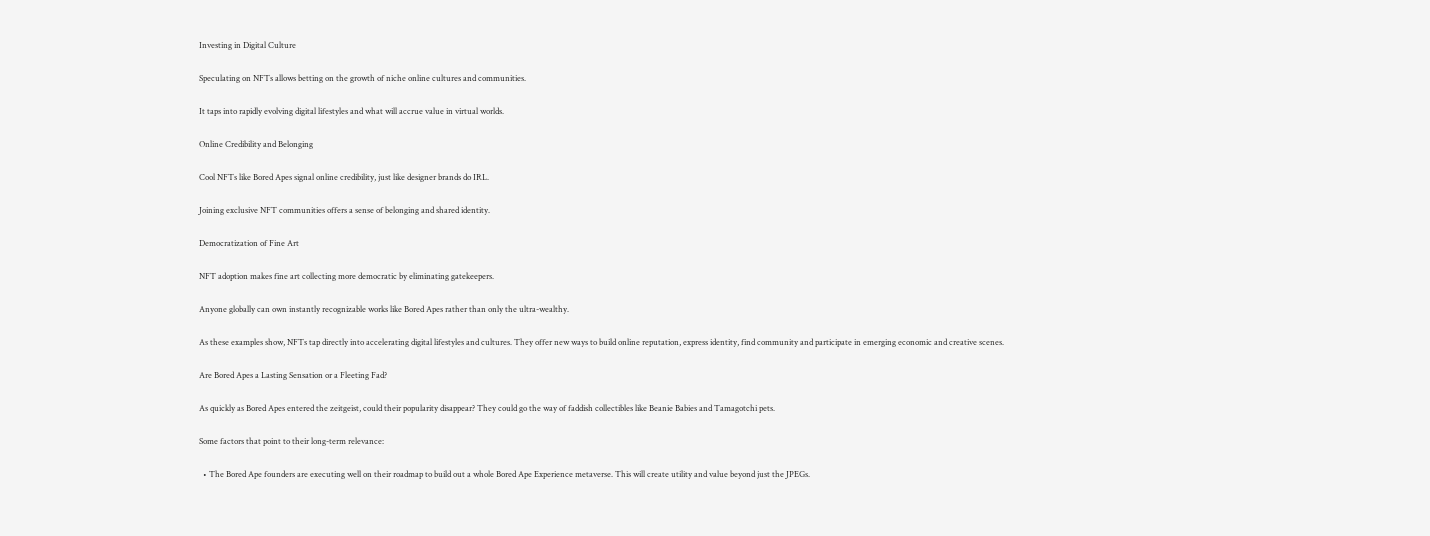Investing in Digital Culture

Speculating on NFTs allows betting on the growth of niche online cultures and communities.

It taps into rapidly evolving digital lifestyles and what will accrue value in virtual worlds.

Online Credibility and Belonging

Cool NFTs like Bored Apes signal online credibility, just like designer brands do IRL.

Joining exclusive NFT communities offers a sense of belonging and shared identity.

Democratization of Fine Art

NFT adoption makes fine art collecting more democratic by eliminating gatekeepers.

Anyone globally can own instantly recognizable works like Bored Apes rather than only the ultra-wealthy.

As these examples show, NFTs tap directly into accelerating digital lifestyles and cultures. They offer new ways to build online reputation, express identity, find community and participate in emerging economic and creative scenes.

Are Bored Apes a Lasting Sensation or a Fleeting Fad?

As quickly as Bored Apes entered the zeitgeist, could their popularity disappear? They could go the way of faddish collectibles like Beanie Babies and Tamagotchi pets.

Some factors that point to their long-term relevance:

  • The Bored Ape founders are executing well on their roadmap to build out a whole Bored Ape Experience metaverse. This will create utility and value beyond just the JPEGs.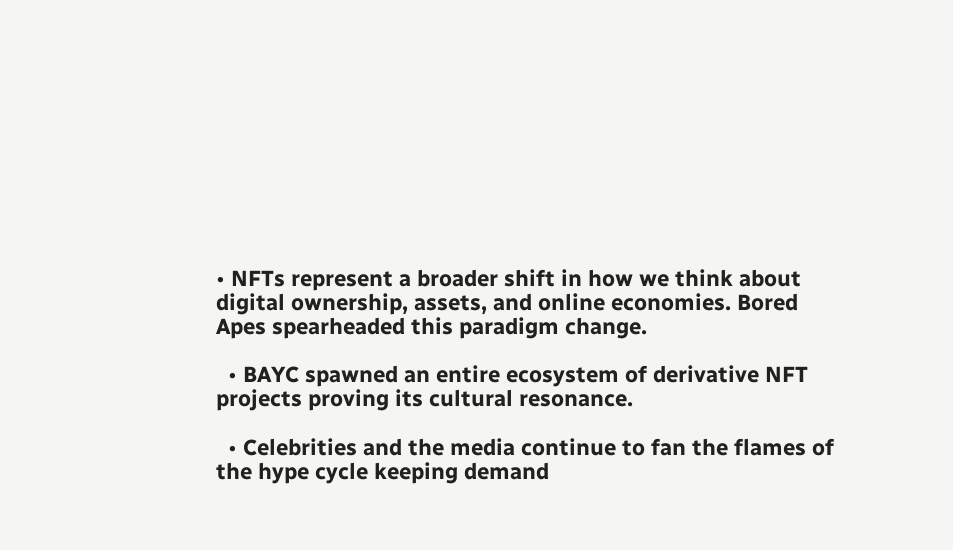• NFTs represent a broader shift in how we think about digital ownership, assets, and online economies. Bored Apes spearheaded this paradigm change.

  • BAYC spawned an entire ecosystem of derivative NFT projects proving its cultural resonance.

  • Celebrities and the media continue to fan the flames of the hype cycle keeping demand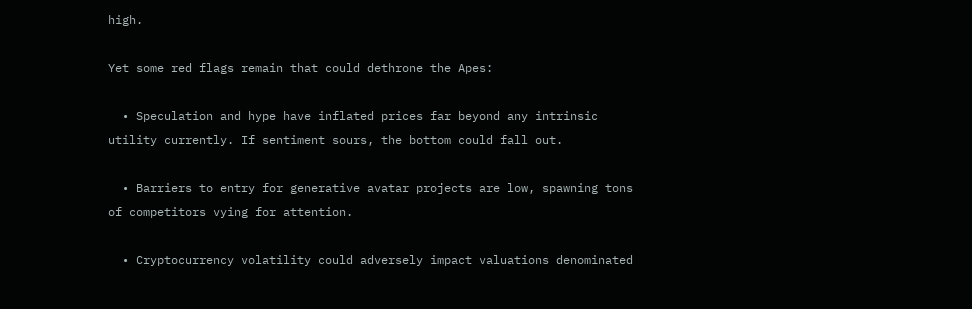high.

Yet some red flags remain that could dethrone the Apes:

  • Speculation and hype have inflated prices far beyond any intrinsic utility currently. If sentiment sours, the bottom could fall out.

  • Barriers to entry for generative avatar projects are low, spawning tons of competitors vying for attention.

  • Cryptocurrency volatility could adversely impact valuations denominated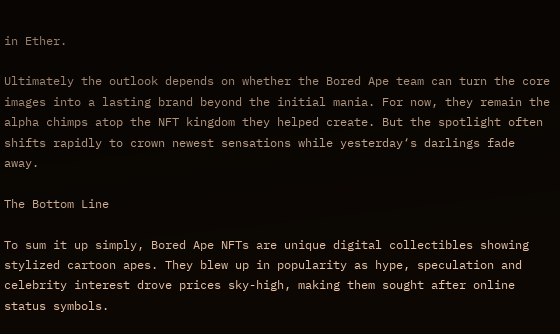in Ether.

Ultimately the outlook depends on whether the Bored Ape team can turn the core images into a lasting brand beyond the initial mania. For now, they remain the alpha chimps atop the NFT kingdom they helped create. But the spotlight often shifts rapidly to crown newest sensations while yesterday‘s darlings fade away.

The Bottom Line

To sum it up simply, Bored Ape NFTs are unique digital collectibles showing stylized cartoon apes. They blew up in popularity as hype, speculation and celebrity interest drove prices sky-high, making them sought after online status symbols.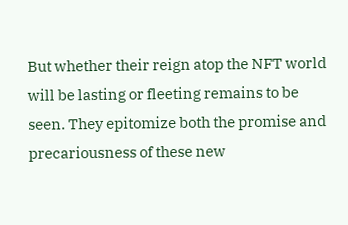But whether their reign atop the NFT world will be lasting or fleeting remains to be seen. They epitomize both the promise and precariousness of these new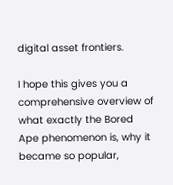digital asset frontiers.

I hope this gives you a comprehensive overview of what exactly the Bored Ape phenomenon is, why it became so popular,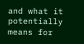and what it potentially means for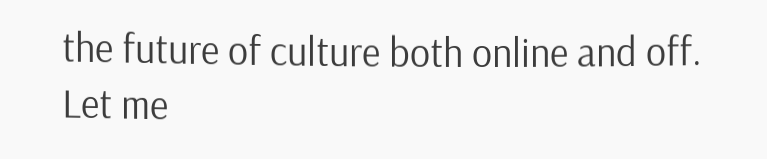the future of culture both online and off. Let me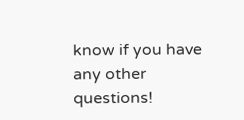know if you have any other questions!